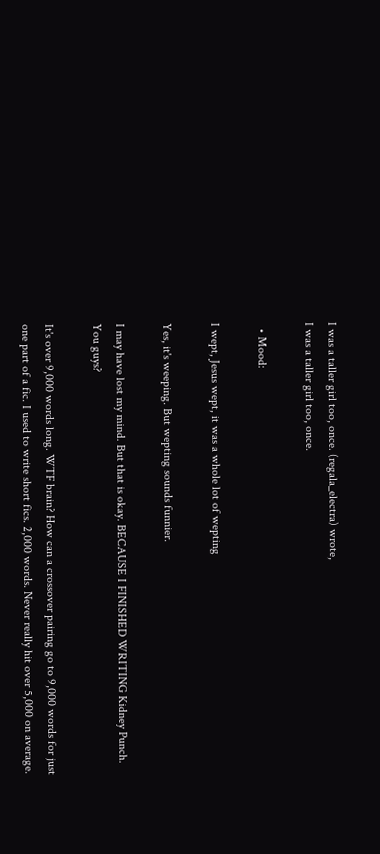I was a taller girl too, once. (regala_electra) wrote,
I was a taller girl too, once.

  • Mood:

I wept, Jesus wept, it was a whole lot of wepting

Yes, it's weeping. But wepting sounds funnier.

I may have lost my mind. But that is okay. BECAUSE I FINISHED WRITING Kidney Punch. You guys?

It's over 9,000 words long. WTF brain? How can a crossover pairing go to 9,000 words for just one part of a fic. I used to write short fics. 2,000 words. Never really hit over 5,000 on average.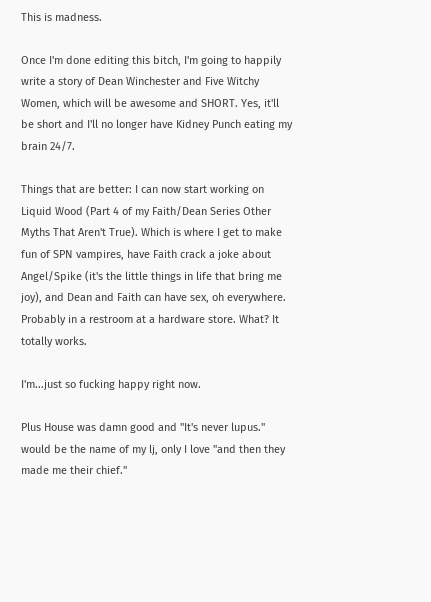This is madness.

Once I'm done editing this bitch, I'm going to happily write a story of Dean Winchester and Five Witchy Women, which will be awesome and SHORT. Yes, it'll be short and I'll no longer have Kidney Punch eating my brain 24/7.

Things that are better: I can now start working on Liquid Wood (Part 4 of my Faith/Dean Series Other Myths That Aren't True). Which is where I get to make fun of SPN vampires, have Faith crack a joke about Angel/Spike (it's the little things in life that bring me joy), and Dean and Faith can have sex, oh everywhere. Probably in a restroom at a hardware store. What? It totally works.

I'm...just so fucking happy right now.

Plus House was damn good and "It's never lupus." would be the name of my lj, only I love "and then they made me their chief."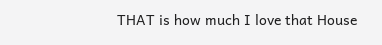THAT is how much I love that House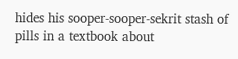hides his sooper-sooper-sekrit stash of pills in a textbook about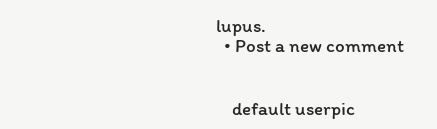lupus.
  • Post a new comment


    default userpic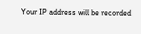Your IP address will be recorded